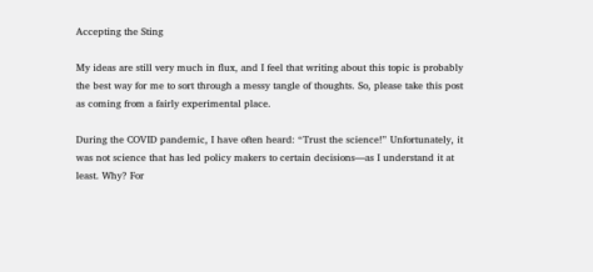Accepting the Sting

My ideas are still very much in flux, and I feel that writing about this topic is probably the best way for me to sort through a messy tangle of thoughts. So, please take this post as coming from a fairly experimental place.

During the COVID pandemic, I have often heard: “Trust the science!” Unfortunately, it was not science that has led policy makers to certain decisions—as I understand it at least. Why? For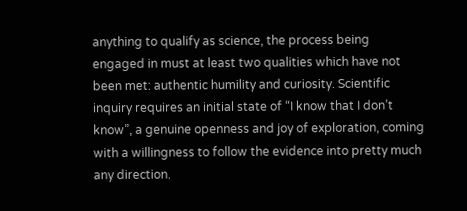anything to qualify as science, the process being engaged in must at least two qualities which have not been met: authentic humility and curiosity. Scientific inquiry requires an initial state of “I know that I don’t know”, a genuine openness and joy of exploration, coming with a willingness to follow the evidence into pretty much any direction.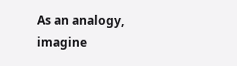As an analogy, imagine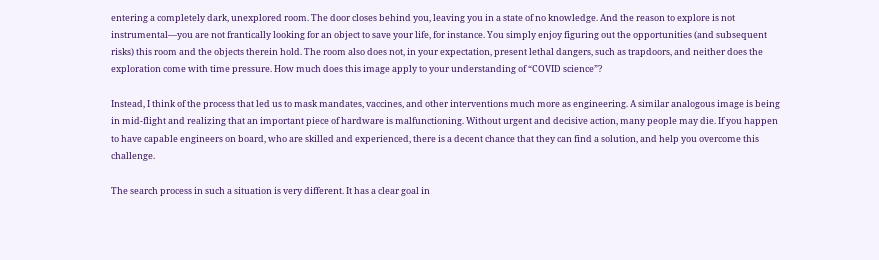entering a completely dark, unexplored room. The door closes behind you, leaving you in a state of no knowledge. And the reason to explore is not instrumental—you are not frantically looking for an object to save your life, for instance. You simply enjoy figuring out the opportunities (and subsequent risks) this room and the objects therein hold. The room also does not, in your expectation, present lethal dangers, such as trapdoors, and neither does the exploration come with time pressure. How much does this image apply to your understanding of “COVID science”?

Instead, I think of the process that led us to mask mandates, vaccines, and other interventions much more as engineering. A similar analogous image is being in mid-flight and realizing that an important piece of hardware is malfunctioning. Without urgent and decisive action, many people may die. If you happen to have capable engineers on board, who are skilled and experienced, there is a decent chance that they can find a solution, and help you overcome this challenge.

The search process in such a situation is very different. It has a clear goal in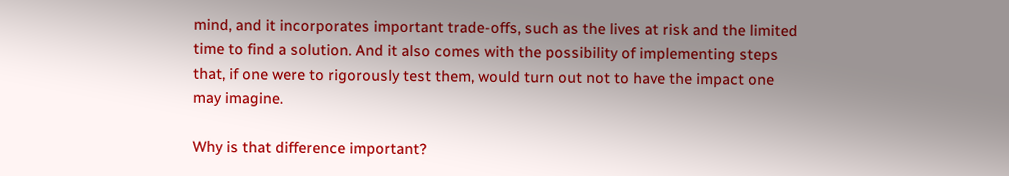mind, and it incorporates important trade-offs, such as the lives at risk and the limited time to find a solution. And it also comes with the possibility of implementing steps that, if one were to rigorously test them, would turn out not to have the impact one may imagine.

Why is that difference important?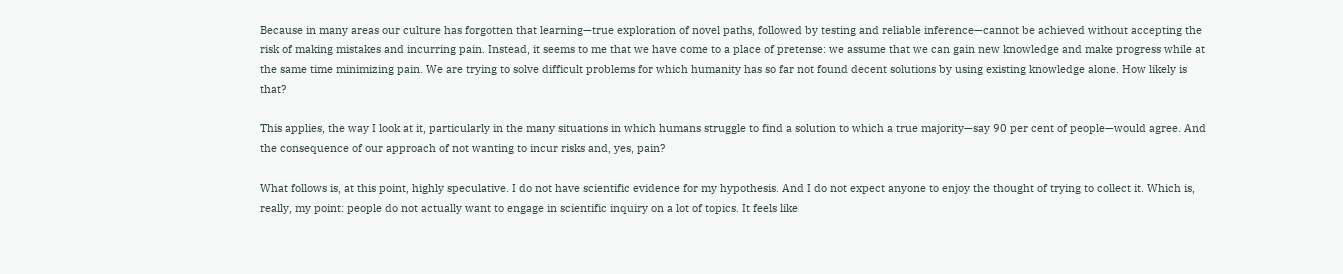Because in many areas our culture has forgotten that learning—true exploration of novel paths, followed by testing and reliable inference—cannot be achieved without accepting the risk of making mistakes and incurring pain. Instead, it seems to me that we have come to a place of pretense: we assume that we can gain new knowledge and make progress while at the same time minimizing pain. We are trying to solve difficult problems for which humanity has so far not found decent solutions by using existing knowledge alone. How likely is that?

This applies, the way I look at it, particularly in the many situations in which humans struggle to find a solution to which a true majority—say 90 per cent of people—would agree. And the consequence of our approach of not wanting to incur risks and, yes, pain?

What follows is, at this point, highly speculative. I do not have scientific evidence for my hypothesis. And I do not expect anyone to enjoy the thought of trying to collect it. Which is, really, my point: people do not actually want to engage in scientific inquiry on a lot of topics. It feels like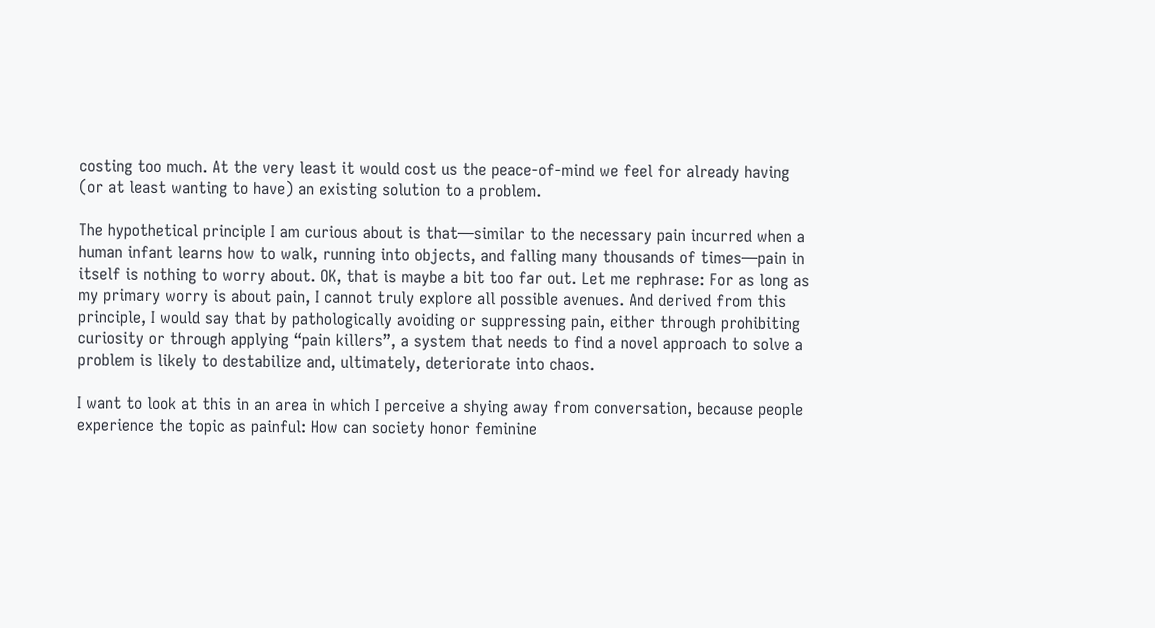costing too much. At the very least it would cost us the peace-of-mind we feel for already having (or at least wanting to have) an existing solution to a problem.

The hypothetical principle I am curious about is that—similar to the necessary pain incurred when a human infant learns how to walk, running into objects, and falling many thousands of times—pain in itself is nothing to worry about. OK, that is maybe a bit too far out. Let me rephrase: For as long as my primary worry is about pain, I cannot truly explore all possible avenues. And derived from this principle, I would say that by pathologically avoiding or suppressing pain, either through prohibiting curiosity or through applying “pain killers”, a system that needs to find a novel approach to solve a problem is likely to destabilize and, ultimately, deteriorate into chaos.

I want to look at this in an area in which I perceive a shying away from conversation, because people experience the topic as painful: How can society honor feminine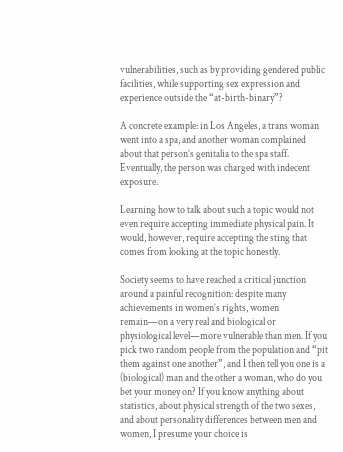vulnerabilities, such as by providing gendered public facilities, while supporting sex expression and experience outside the “at-birth-binary”?

A concrete example: in Los Angeles, a trans woman went into a spa, and another woman complained about that person’s genitalia to the spa staff. Eventually, the person was charged with indecent exposure.

Learning how to talk about such a topic would not even require accepting immediate physical pain. It would, however, require accepting the sting that comes from looking at the topic honestly.

Society seems to have reached a critical junction around a painful recognition: despite many achievements in women’s rights, women remain—on a very real and biological or physiological level—more vulnerable than men. If you pick two random people from the population and “pit them against one another”, and I then tell you one is a (biological) man and the other a woman, who do you bet your money on? If you know anything about statistics, about physical strength of the two sexes, and about personality differences between men and women, I presume your choice is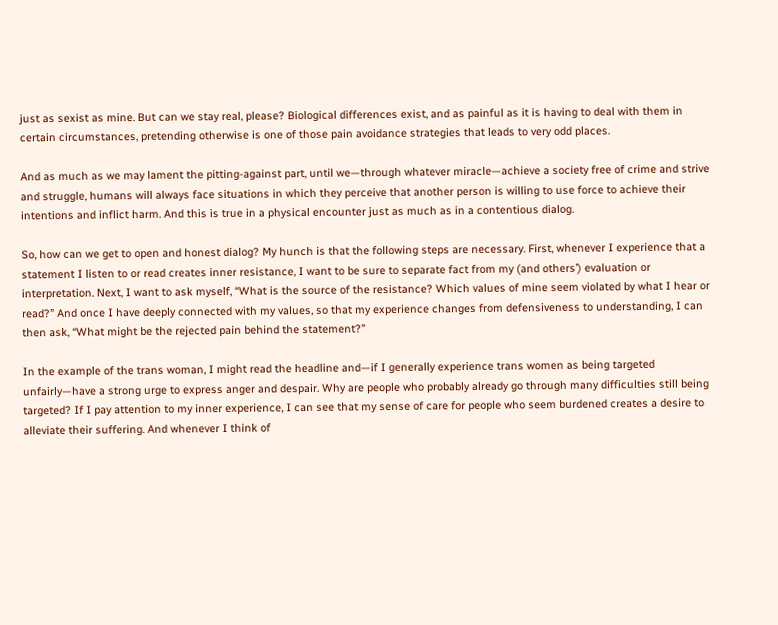just as sexist as mine. But can we stay real, please? Biological differences exist, and as painful as it is having to deal with them in certain circumstances, pretending otherwise is one of those pain avoidance strategies that leads to very odd places.

And as much as we may lament the pitting-against part, until we—through whatever miracle—achieve a society free of crime and strive and struggle, humans will always face situations in which they perceive that another person is willing to use force to achieve their intentions and inflict harm. And this is true in a physical encounter just as much as in a contentious dialog.

So, how can we get to open and honest dialog? My hunch is that the following steps are necessary. First, whenever I experience that a statement I listen to or read creates inner resistance, I want to be sure to separate fact from my (and others’) evaluation or interpretation. Next, I want to ask myself, “What is the source of the resistance? Which values of mine seem violated by what I hear or read?” And once I have deeply connected with my values, so that my experience changes from defensiveness to understanding, I can then ask, “What might be the rejected pain behind the statement?”

In the example of the trans woman, I might read the headline and—if I generally experience trans women as being targeted unfairly—have a strong urge to express anger and despair. Why are people who probably already go through many difficulties still being targeted? If I pay attention to my inner experience, I can see that my sense of care for people who seem burdened creates a desire to alleviate their suffering. And whenever I think of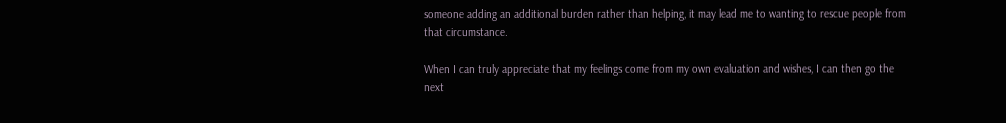someone adding an additional burden rather than helping, it may lead me to wanting to rescue people from that circumstance.

When I can truly appreciate that my feelings come from my own evaluation and wishes, I can then go the next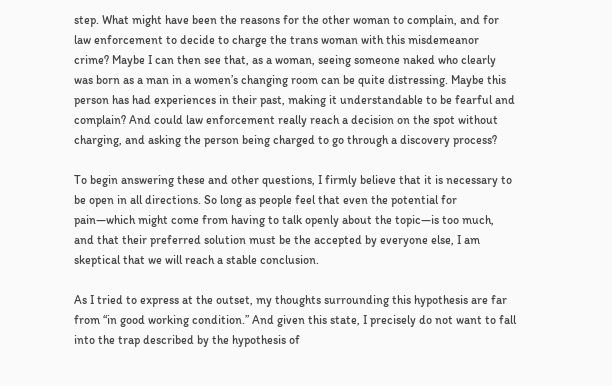step. What might have been the reasons for the other woman to complain, and for law enforcement to decide to charge the trans woman with this misdemeanor crime? Maybe I can then see that, as a woman, seeing someone naked who clearly was born as a man in a women’s changing room can be quite distressing. Maybe this person has had experiences in their past, making it understandable to be fearful and complain? And could law enforcement really reach a decision on the spot without charging, and asking the person being charged to go through a discovery process?

To begin answering these and other questions, I firmly believe that it is necessary to be open in all directions. So long as people feel that even the potential for pain—which might come from having to talk openly about the topic—is too much, and that their preferred solution must be the accepted by everyone else, I am skeptical that we will reach a stable conclusion.

As I tried to express at the outset, my thoughts surrounding this hypothesis are far from “in good working condition.” And given this state, I precisely do not want to fall into the trap described by the hypothesis of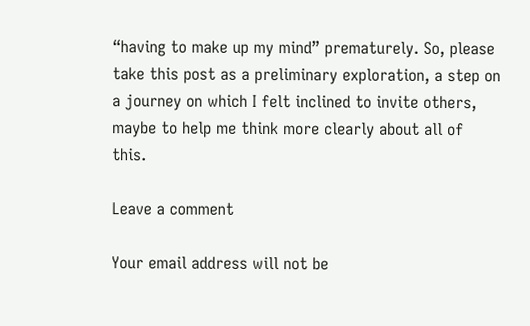“having to make up my mind” prematurely. So, please take this post as a preliminary exploration, a step on a journey on which I felt inclined to invite others, maybe to help me think more clearly about all of this.

Leave a comment

Your email address will not be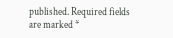published. Required fields are marked *